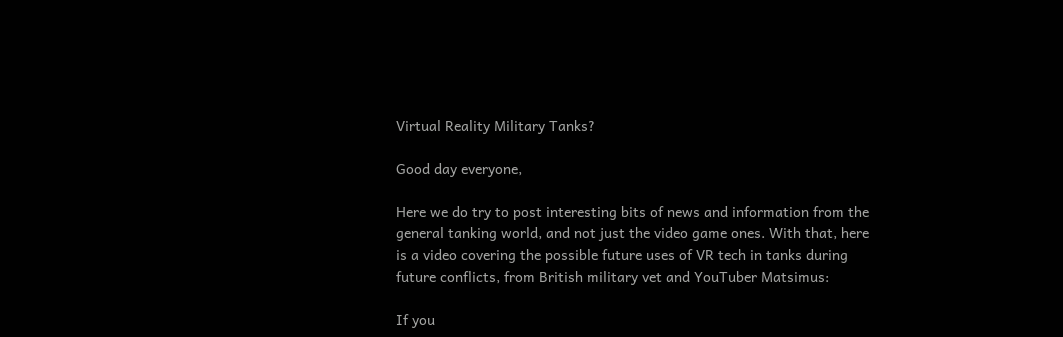Virtual Reality Military Tanks?

Good day everyone,

Here we do try to post interesting bits of news and information from the general tanking world, and not just the video game ones. With that, here is a video covering the possible future uses of VR tech in tanks during future conflicts, from British military vet and YouTuber Matsimus:

If you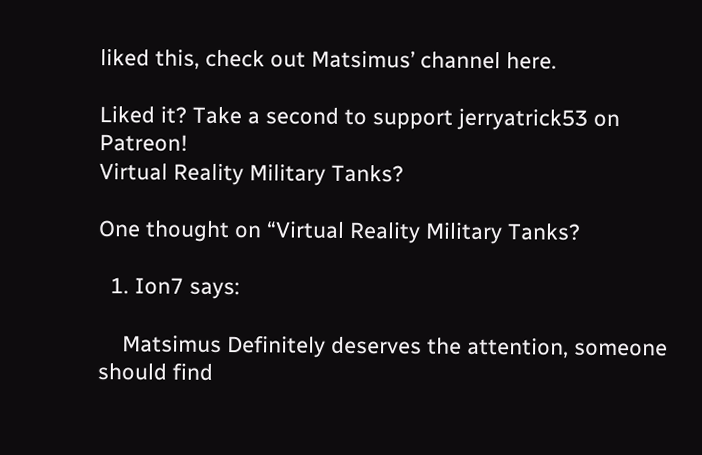liked this, check out Matsimus’ channel here.

Liked it? Take a second to support jerryatrick53 on Patreon!
Virtual Reality Military Tanks?

One thought on “Virtual Reality Military Tanks?

  1. Ion7 says:

    Matsimus Definitely deserves the attention, someone should find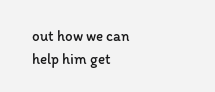out how we can help him get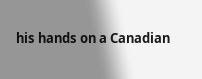his hands on a Canadian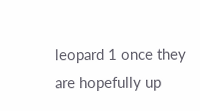leopard 1 once they are hopefully up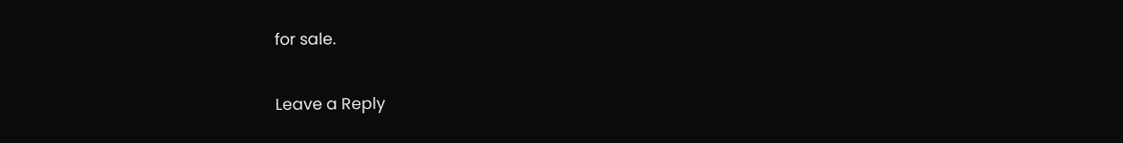for sale.

Leave a Reply